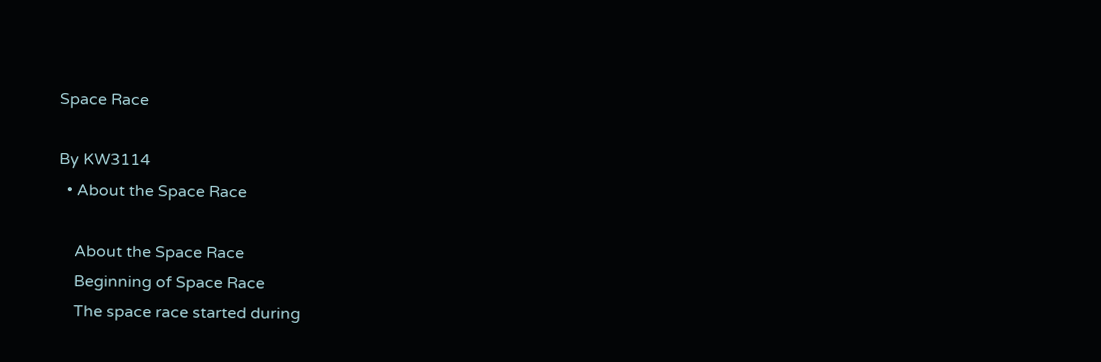Space Race

By KW3114
  • About the Space Race

    About the Space Race
    Beginning of Space Race
    The space race started during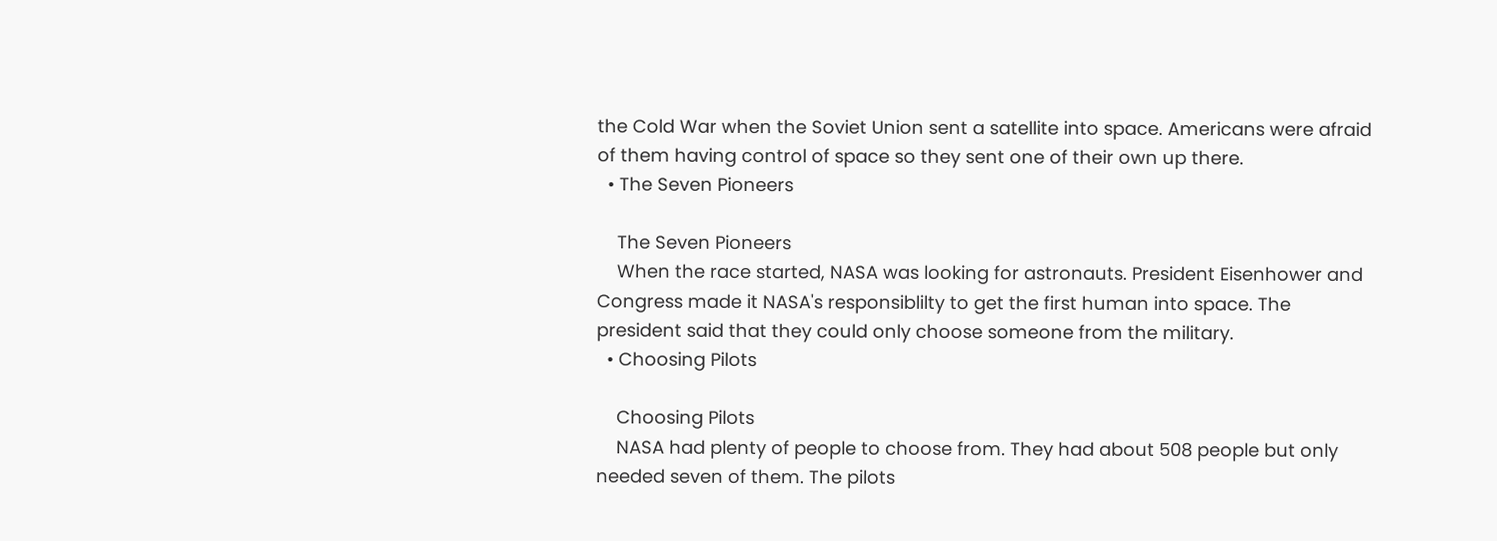the Cold War when the Soviet Union sent a satellite into space. Americans were afraid of them having control of space so they sent one of their own up there.
  • The Seven Pioneers

    The Seven Pioneers
    When the race started, NASA was looking for astronauts. President Eisenhower and Congress made it NASA's responsiblilty to get the first human into space. The president said that they could only choose someone from the military.
  • Choosing Pilots

    Choosing Pilots
    NASA had plenty of people to choose from. They had about 508 people but only needed seven of them. The pilots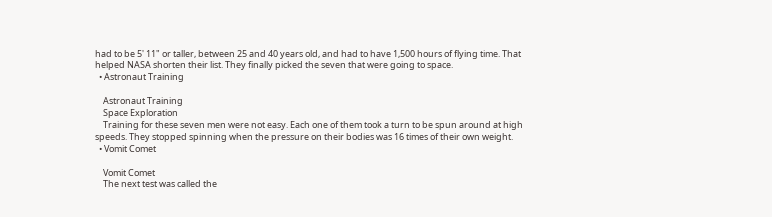had to be 5' 11" or taller, between 25 and 40 years old, and had to have 1,500 hours of flying time. That helped NASA shorten their list. They finally picked the seven that were going to space.
  • Astronaut Training

    Astronaut Training
    Space Exploration
    Training for these seven men were not easy. Each one of them took a turn to be spun around at high speeds. They stopped spinning when the pressure on their bodies was 16 times of their own weight.
  • Vomit Comet

    Vomit Comet
    The next test was called the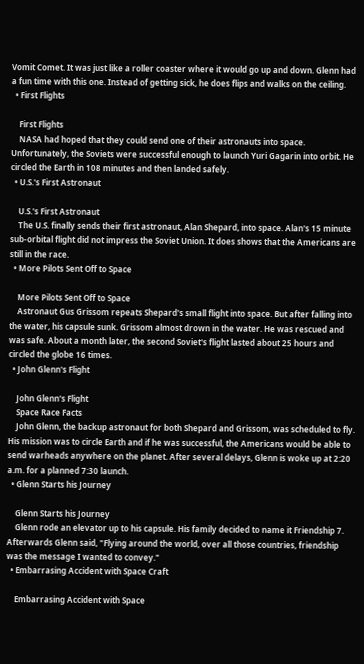Vomit Comet. It was just like a roller coaster where it would go up and down. Glenn had a fun time with this one. Instead of getting sick, he does flips and walks on the ceiling.
  • First Flights

    First Flights
    NASA had hoped that they could send one of their astronauts into space. Unfortunately, the Soviets were successful enough to launch Yuri Gagarin into orbit. He circled the Earth in 108 minutes and then landed safely.
  • U.S.'s First Astronaut

    U.S.'s First Astronaut
    The U.S. finally sends their first astronaut, Alan Shepard, into space. Alan's 15 minute sub-orbital flight did not impress the Soviet Union. It does shows that the Americans are still in the race.
  • More Pilots Sent Off to Space

    More Pilots Sent Off to Space
    Astronaut Gus Grissom repeats Shepard's small flight into space. But after falling into the water, his capsule sunk. Grissom almost drown in the water. He was rescued and was safe. About a month later, the second Soviet's flight lasted about 25 hours and circled the globe 16 times.
  • John Glenn's Flight

    John Glenn's Flight
    Space Race Facts
    John Glenn, the backup astronaut for both Shepard and Grissom, was scheduled to fly. His mission was to circle Earth and if he was successful, the Americans would be able to send warheads anywhere on the planet. After several delays, Glenn is woke up at 2:20 a.m. for a planned 7:30 launch.
  • Glenn Starts his Journey

    Glenn Starts his Journey
    Glenn rode an elevator up to his capsule. His family decided to name it Friendship 7. Afterwards Glenn said, "Flying around the world, over all those countries, friendship was the message I wanted to convey."
  • Embarrasing Accident with Space Craft

    Embarrasing Accident with Space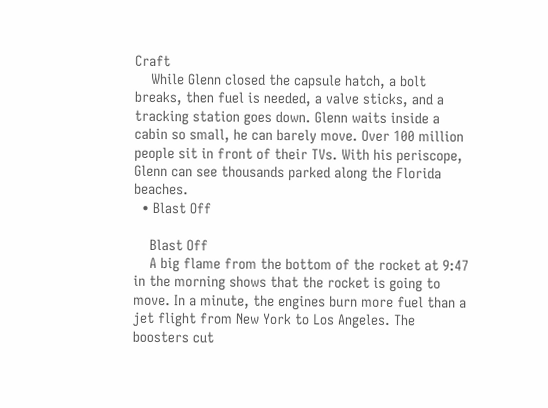Craft
    While Glenn closed the capsule hatch, a bolt breaks, then fuel is needed, a valve sticks, and a tracking station goes down. Glenn waits inside a cabin so small, he can barely move. Over 100 million people sit in front of their TVs. With his periscope, Glenn can see thousands parked along the Florida beaches.
  • Blast Off

    Blast Off
    A big flame from the bottom of the rocket at 9:47 in the morning shows that the rocket is going to move. In a minute, the engines burn more fuel than a jet flight from New York to Los Angeles. The boosters cut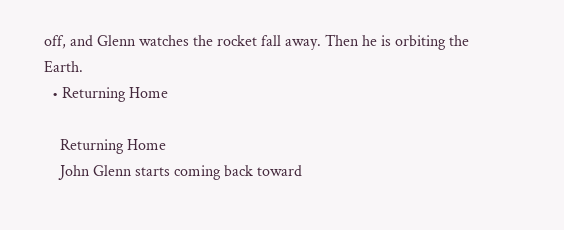off, and Glenn watches the rocket fall away. Then he is orbiting the Earth.
  • Returning Home

    Returning Home
    John Glenn starts coming back toward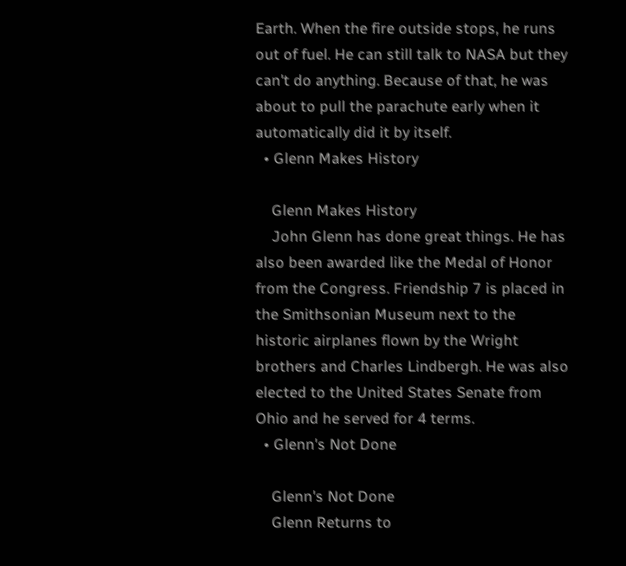Earth. When the fire outside stops, he runs out of fuel. He can still talk to NASA but they can't do anything. Because of that, he was about to pull the parachute early when it automatically did it by itself.
  • Glenn Makes History

    Glenn Makes History
    John Glenn has done great things. He has also been awarded like the Medal of Honor from the Congress. Friendship 7 is placed in the Smithsonian Museum next to the historic airplanes flown by the Wright brothers and Charles Lindbergh. He was also elected to the United States Senate from Ohio and he served for 4 terms.
  • Glenn's Not Done

    Glenn's Not Done
    Glenn Returns to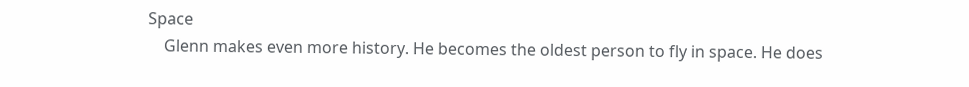Space
    Glenn makes even more history. He becomes the oldest person to fly in space. He does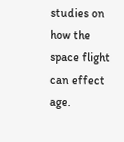studies on how the space flight can effect age.